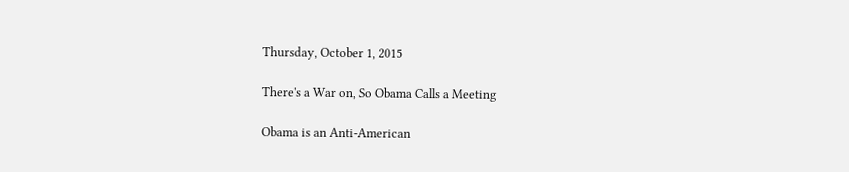Thursday, October 1, 2015

There's a War on, So Obama Calls a Meeting

Obama is an Anti-American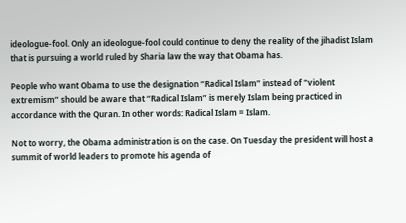ideologue-fool. Only an ideologue-fool could continue to deny the reality of the jihadist Islam that is pursuing a world ruled by Sharia law the way that Obama has.

People who want Obama to use the designation “Radical Islam” instead of "violent extremism” should be aware that “Radical Islam” is merely Islam being practiced in accordance with the Quran. In other words: Radical Islam = Islam.

Not to worry, the Obama administration is on the case. On Tuesday the president will host a summit of world leaders to promote his agenda of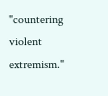"countering violent extremism."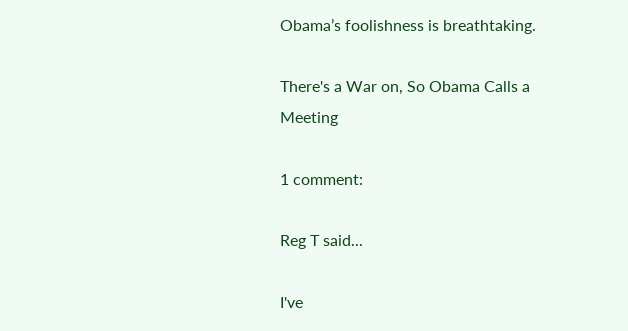Obama’s foolishness is breathtaking.

There's a War on, So Obama Calls a Meeting

1 comment:

Reg T said...

I've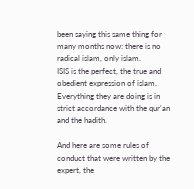been saying this same thing for many months now: there is no radical islam, only islam.
ISIS is the perfect, the true and obedient expression of islam. Everything they are doing is in strict accordance with the qur'an and the hadith.

And here are some rules of conduct that were written by the expert, the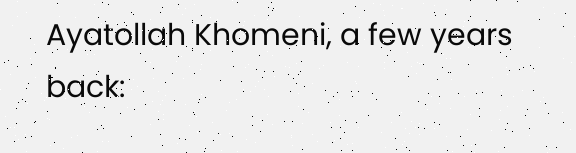Ayatollah Khomeni, a few years back: